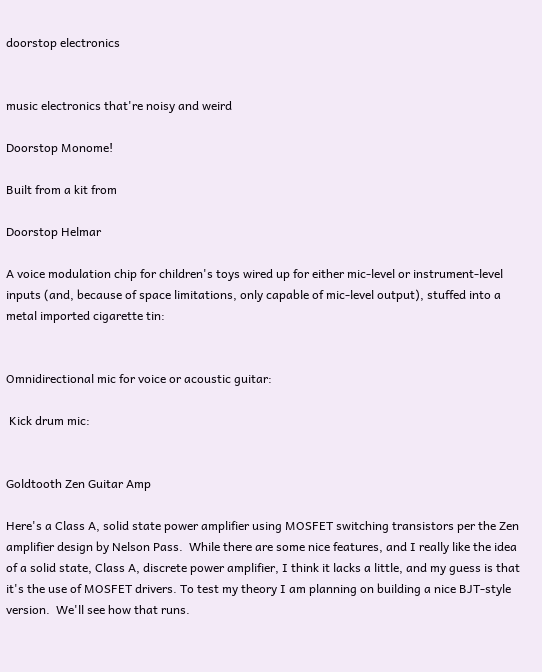doorstop electronics


music electronics that're noisy and weird

Doorstop Monome!

Built from a kit from

Doorstop Helmar

A voice modulation chip for children's toys wired up for either mic-level or instrument-level inputs (and, because of space limitations, only capable of mic-level output), stuffed into a metal imported cigarette tin:


Omnidirectional mic for voice or acoustic guitar:

 Kick drum mic:


Goldtooth Zen Guitar Amp

Here's a Class A, solid state power amplifier using MOSFET switching transistors per the Zen amplifier design by Nelson Pass.  While there are some nice features, and I really like the idea of a solid state, Class A, discrete power amplifier, I think it lacks a little, and my guess is that it's the use of MOSFET drivers. To test my theory I am planning on building a nice BJT-style version.  We'll see how that runs.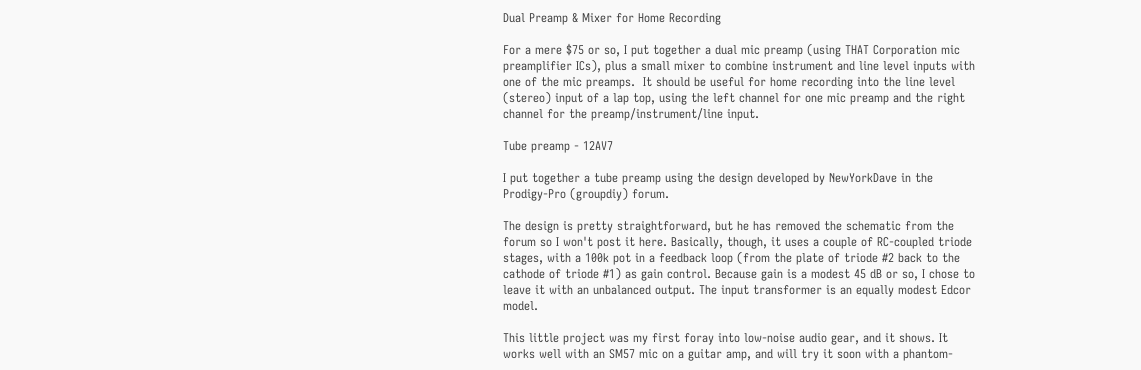Dual Preamp & Mixer for Home Recording

For a mere $75 or so, I put together a dual mic preamp (using THAT Corporation mic preamplifier ICs), plus a small mixer to combine instrument and line level inputs with one of the mic preamps.  It should be useful for home recording into the line level (stereo) input of a lap top, using the left channel for one mic preamp and the right channel for the preamp/instrument/line input.

Tube preamp - 12AV7

I put together a tube preamp using the design developed by NewYorkDave in the Prodigy-Pro (groupdiy) forum.

The design is pretty straightforward, but he has removed the schematic from the forum so I won't post it here. Basically, though, it uses a couple of RC-coupled triode stages, with a 100k pot in a feedback loop (from the plate of triode #2 back to the cathode of triode #1) as gain control. Because gain is a modest 45 dB or so, I chose to leave it with an unbalanced output. The input transformer is an equally modest Edcor model.

This little project was my first foray into low-noise audio gear, and it shows. It works well with an SM57 mic on a guitar amp, and will try it soon with a phantom-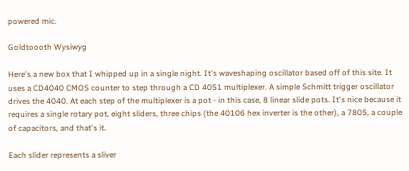powered mic.

Goldtoooth Wysiwyg

Here's a new box that I whipped up in a single night. It's waveshaping oscillator based off of this site. It uses a CD4040 CMOS counter to step through a CD 4051 multiplexer. A simple Schmitt trigger oscillator drives the 4040. At each step of the multiplexer is a pot - in this case, 8 linear slide pots. It's nice because it requires a single rotary pot, eight sliders, three chips (the 40106 hex inverter is the other), a 7805, a couple of capacitors, and that's it.

Each slider represents a sliver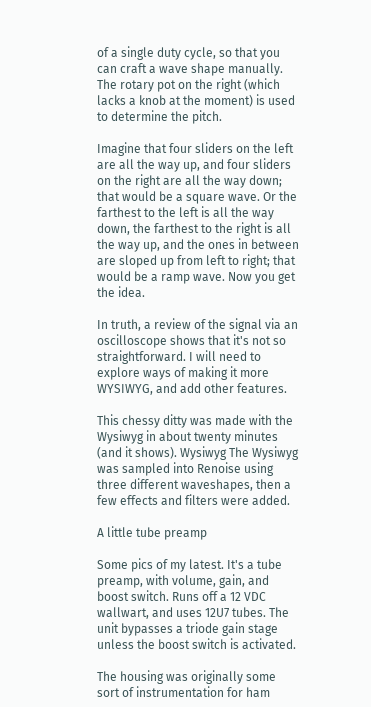of a single duty cycle, so that you can craft a wave shape manually. The rotary pot on the right (which lacks a knob at the moment) is used to determine the pitch.

Imagine that four sliders on the left are all the way up, and four sliders on the right are all the way down; that would be a square wave. Or the farthest to the left is all the way down, the farthest to the right is all the way up, and the ones in between are sloped up from left to right; that would be a ramp wave. Now you get the idea.

In truth, a review of the signal via an oscilloscope shows that it's not so straightforward. I will need to explore ways of making it more WYSIWYG, and add other features.

This chessy ditty was made with the Wysiwyg in about twenty minutes (and it shows). Wysiwyg The Wysiwyg was sampled into Renoise using three different waveshapes, then a few effects and filters were added.

A little tube preamp

Some pics of my latest. It's a tube preamp, with volume, gain, and boost switch. Runs off a 12 VDC wallwart, and uses 12U7 tubes. The unit bypasses a triode gain stage unless the boost switch is activated.

The housing was originally some sort of instrumentation for ham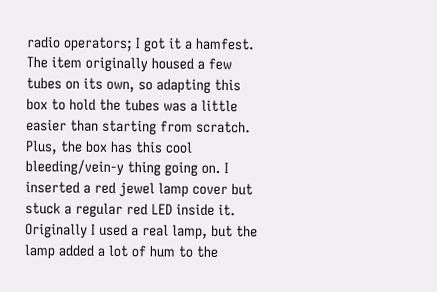radio operators; I got it a hamfest. The item originally housed a few tubes on its own, so adapting this box to hold the tubes was a little easier than starting from scratch. Plus, the box has this cool bleeding/vein-y thing going on. I inserted a red jewel lamp cover but stuck a regular red LED inside it. Originally I used a real lamp, but the lamp added a lot of hum to the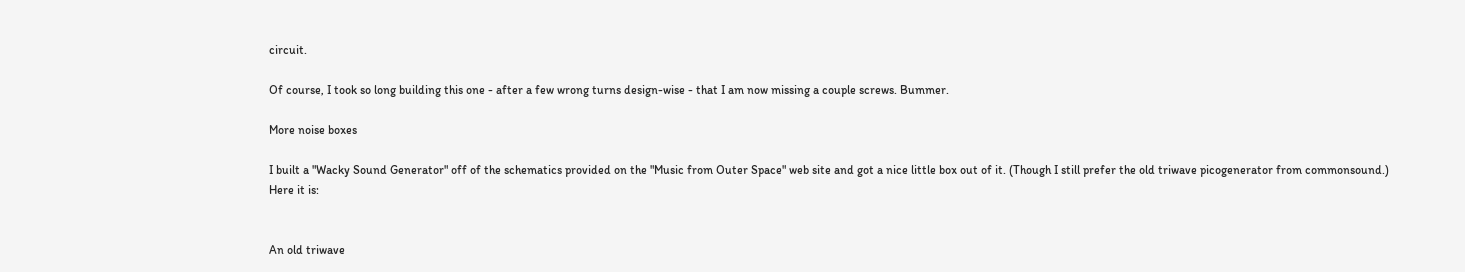circuit.

Of course, I took so long building this one - after a few wrong turns design-wise - that I am now missing a couple screws. Bummer.

More noise boxes

I built a "Wacky Sound Generator" off of the schematics provided on the "Music from Outer Space" web site and got a nice little box out of it. (Though I still prefer the old triwave picogenerator from commonsound.) Here it is:


An old triwave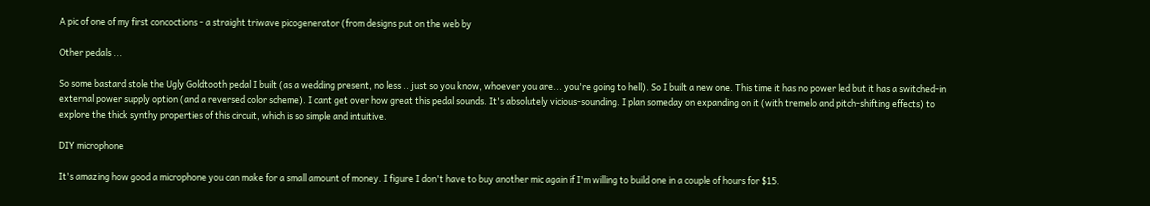A pic of one of my first concoctions - a straight triwave picogenerator (from designs put on the web by

Other pedals ...

So some bastard stole the Ugly Goldtooth pedal I built (as a wedding present, no less .. just so you know, whoever you are... you're going to hell). So I built a new one. This time it has no power led but it has a switched-in external power supply option (and a reversed color scheme). I cant get over how great this pedal sounds. It's absolutely vicious-sounding. I plan someday on expanding on it (with tremelo and pitch-shifting effects) to explore the thick synthy properties of this circuit, which is so simple and intuitive.

DIY microphone

It's amazing how good a microphone you can make for a small amount of money. I figure I don't have to buy another mic again if I'm willing to build one in a couple of hours for $15.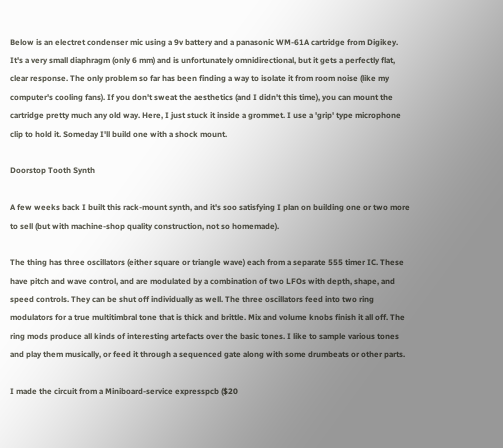Below is an electret condenser mic using a 9v battery and a panasonic WM-61A cartridge from Digikey. It's a very small diaphragm (only 6 mm) and is unfortunately omnidirectional, but it gets a perfectly flat, clear response. The only problem so far has been finding a way to isolate it from room noise (like my computer's cooling fans). If you don't sweat the aesthetics (and I didn't this time), you can mount the cartridge pretty much any old way. Here, I just stuck it inside a grommet. I use a 'grip' type microphone clip to hold it. Someday I'll build one with a shock mount.

Doorstop Tooth Synth

A few weeks back I built this rack-mount synth, and it's soo satisfying I plan on building one or two more to sell (but with machine-shop quality construction, not so homemade).

The thing has three oscillators (either square or triangle wave) each from a separate 555 timer IC. These have pitch and wave control, and are modulated by a combination of two LFOs with depth, shape, and speed controls. They can be shut off individually as well. The three oscillators feed into two ring modulators for a true multitimbral tone that is thick and brittle. Mix and volume knobs finish it all off. The ring mods produce all kinds of interesting artefacts over the basic tones. I like to sample various tones and play them musically, or feed it through a sequenced gate along with some drumbeats or other parts.

I made the circuit from a Miniboard-service expresspcb ($20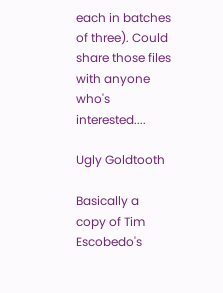each in batches of three). Could share those files with anyone who's interested....

Ugly Goldtooth

Basically a copy of Tim Escobedo's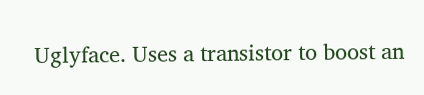Uglyface. Uses a transistor to boost an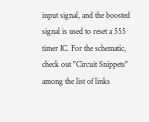input signal, and the boosted signal is used to reset a 555 timer IC. For the schematic, check out "Circuit Snippets" among the list of links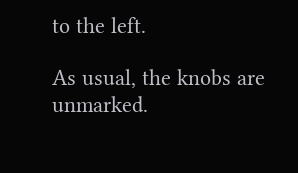to the left.

As usual, the knobs are unmarked.